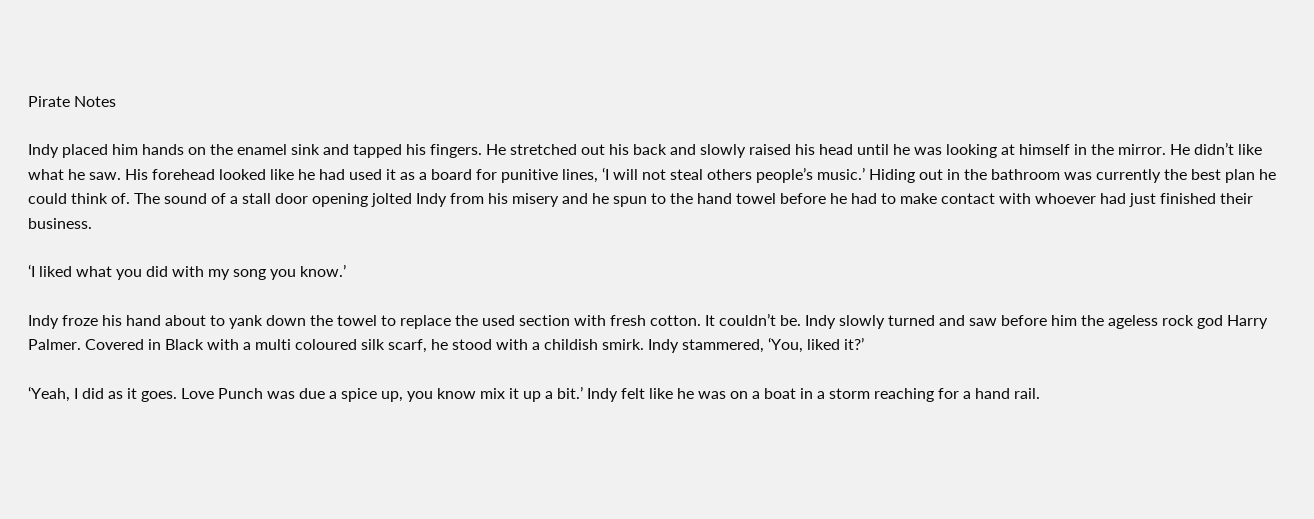Pirate Notes

Indy placed him hands on the enamel sink and tapped his fingers. He stretched out his back and slowly raised his head until he was looking at himself in the mirror. He didn’t like what he saw. His forehead looked like he had used it as a board for punitive lines, ‘I will not steal others people’s music.’ Hiding out in the bathroom was currently the best plan he could think of. The sound of a stall door opening jolted Indy from his misery and he spun to the hand towel before he had to make contact with whoever had just finished their business.

‘I liked what you did with my song you know.’

Indy froze his hand about to yank down the towel to replace the used section with fresh cotton. It couldn’t be. Indy slowly turned and saw before him the ageless rock god Harry Palmer. Covered in Black with a multi coloured silk scarf, he stood with a childish smirk. Indy stammered, ‘You, liked it?’

‘Yeah, I did as it goes. Love Punch was due a spice up, you know mix it up a bit.’ Indy felt like he was on a boat in a storm reaching for a hand rail.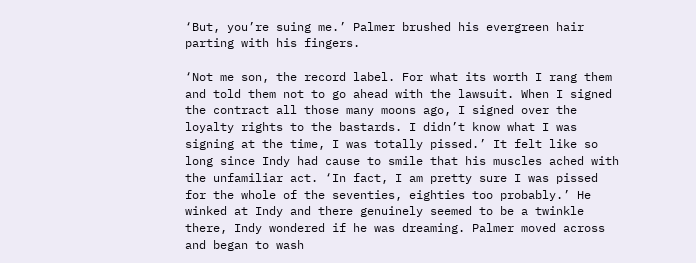‘But, you’re suing me.’ Palmer brushed his evergreen hair parting with his fingers.

‘Not me son, the record label. For what its worth I rang them and told them not to go ahead with the lawsuit. When I signed the contract all those many moons ago, I signed over the loyalty rights to the bastards. I didn’t know what I was signing at the time, I was totally pissed.’ It felt like so long since Indy had cause to smile that his muscles ached with the unfamiliar act. ‘In fact, I am pretty sure I was pissed for the whole of the seventies, eighties too probably.’ He winked at Indy and there genuinely seemed to be a twinkle there, Indy wondered if he was dreaming. Palmer moved across and began to wash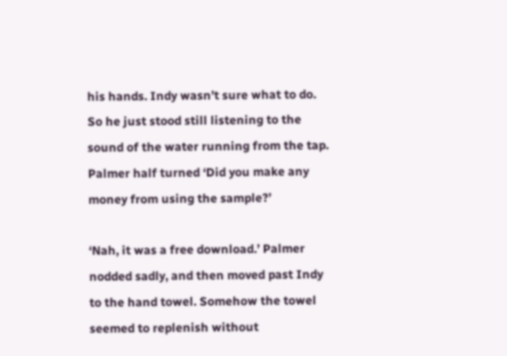his hands. Indy wasn’t sure what to do. So he just stood still listening to the sound of the water running from the tap. Palmer half turned ‘Did you make any money from using the sample?’

‘Nah, it was a free download.’ Palmer nodded sadly, and then moved past Indy to the hand towel. Somehow the towel seemed to replenish without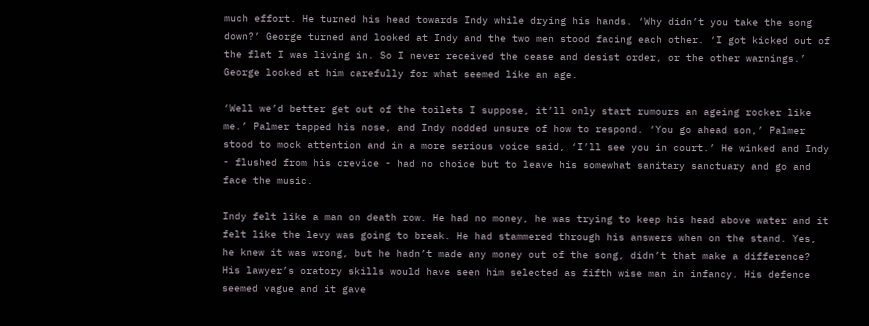much effort. He turned his head towards Indy while drying his hands. ‘Why didn’t you take the song down?’ George turned and looked at Indy and the two men stood facing each other. ‘I got kicked out of the flat I was living in. So I never received the cease and desist order, or the other warnings.’ George looked at him carefully for what seemed like an age.

‘Well we’d better get out of the toilets I suppose, it’ll only start rumours an ageing rocker like me.’ Palmer tapped his nose, and Indy nodded unsure of how to respond. ‘You go ahead son,’ Palmer stood to mock attention and in a more serious voice said, ‘I’ll see you in court.’ He winked and Indy - flushed from his crevice - had no choice but to leave his somewhat sanitary sanctuary and go and face the music.

Indy felt like a man on death row. He had no money, he was trying to keep his head above water and it felt like the levy was going to break. He had stammered through his answers when on the stand. Yes, he knew it was wrong, but he hadn’t made any money out of the song, didn’t that make a difference? His lawyer’s oratory skills would have seen him selected as fifth wise man in infancy. His defence seemed vague and it gave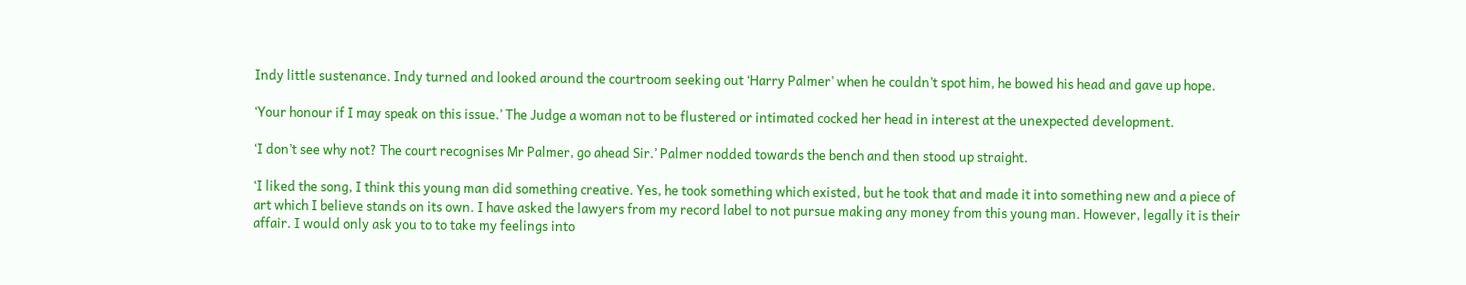Indy little sustenance. Indy turned and looked around the courtroom seeking out ‘Harry Palmer’ when he couldn’t spot him, he bowed his head and gave up hope.

‘Your honour if I may speak on this issue.’ The Judge a woman not to be flustered or intimated cocked her head in interest at the unexpected development.

‘I don’t see why not? The court recognises Mr Palmer, go ahead Sir.’ Palmer nodded towards the bench and then stood up straight.

‘I liked the song, I think this young man did something creative. Yes, he took something which existed, but he took that and made it into something new and a piece of art which I believe stands on its own. I have asked the lawyers from my record label to not pursue making any money from this young man. However, legally it is their affair. I would only ask you to to take my feelings into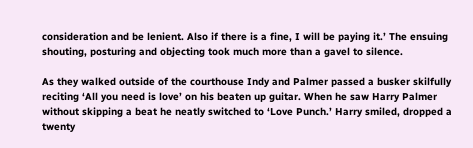consideration and be lenient. Also if there is a fine, I will be paying it.’ The ensuing shouting, posturing and objecting took much more than a gavel to silence.

As they walked outside of the courthouse Indy and Palmer passed a busker skilfully reciting ‘All you need is love’ on his beaten up guitar. When he saw Harry Palmer without skipping a beat he neatly switched to ‘Love Punch.’ Harry smiled, dropped a twenty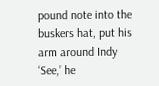pound note into the buskers hat, put his arm around Indy ‘See,’ he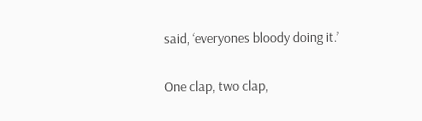said, ‘everyones bloody doing it.’

One clap, two clap,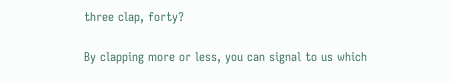three clap, forty?

By clapping more or less, you can signal to us which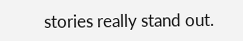stories really stand out.